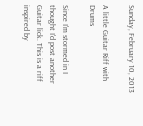Sunday, February 10, 2013

A little Guitar Riff with Drums

Since I'm stormed in I thought I'd post another Guitar lick. This is a riff inspired by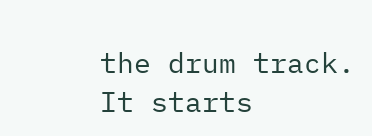the drum track. It starts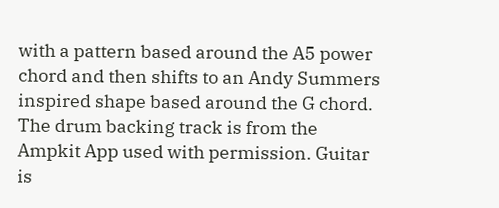with a pattern based around the A5 power chord and then shifts to an Andy Summers inspired shape based around the G chord. The drum backing track is from the Ampkit App used with permission. Guitar is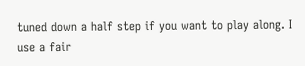tuned down a half step if you want to play along. I use a fair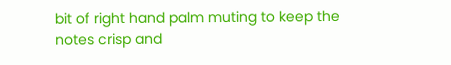bit of right hand palm muting to keep the notes crisp and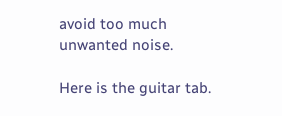avoid too much unwanted noise.

Here is the guitar tab.